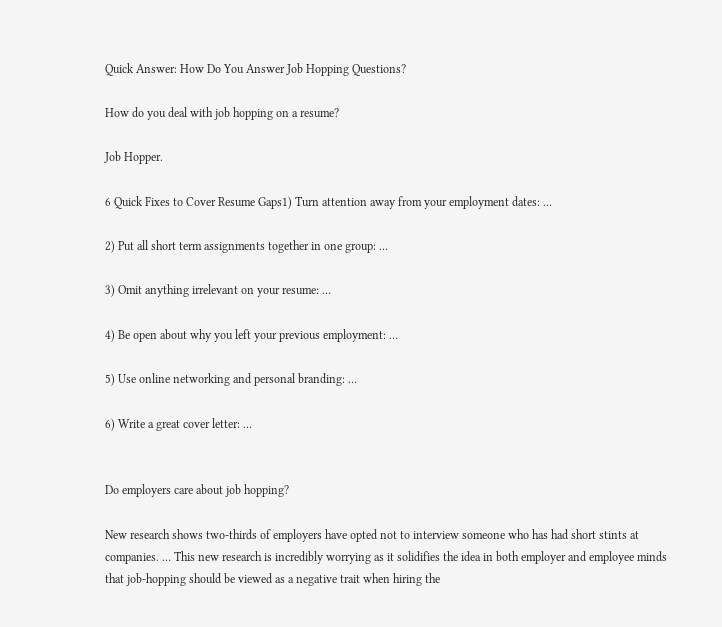Quick Answer: How Do You Answer Job Hopping Questions?

How do you deal with job hopping on a resume?

Job Hopper.

6 Quick Fixes to Cover Resume Gaps1) Turn attention away from your employment dates: …

2) Put all short term assignments together in one group: …

3) Omit anything irrelevant on your resume: …

4) Be open about why you left your previous employment: …

5) Use online networking and personal branding: …

6) Write a great cover letter: …


Do employers care about job hopping?

New research shows two-thirds of employers have opted not to interview someone who has had short stints at companies. … This new research is incredibly worrying as it solidifies the idea in both employer and employee minds that job-hopping should be viewed as a negative trait when hiring the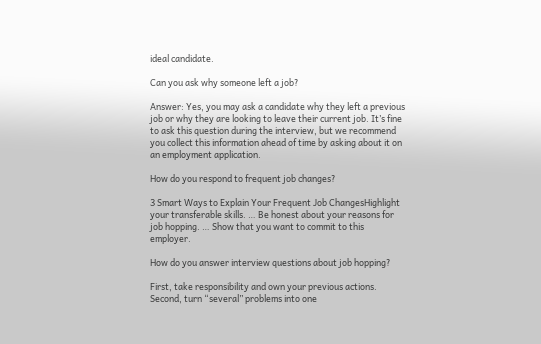ideal candidate.

Can you ask why someone left a job?

Answer: Yes, you may ask a candidate why they left a previous job or why they are looking to leave their current job. It’s fine to ask this question during the interview, but we recommend you collect this information ahead of time by asking about it on an employment application.

How do you respond to frequent job changes?

3 Smart Ways to Explain Your Frequent Job ChangesHighlight your transferable skills. … Be honest about your reasons for job hopping. … Show that you want to commit to this employer.

How do you answer interview questions about job hopping?

First, take responsibility and own your previous actions. Second, turn “several” problems into one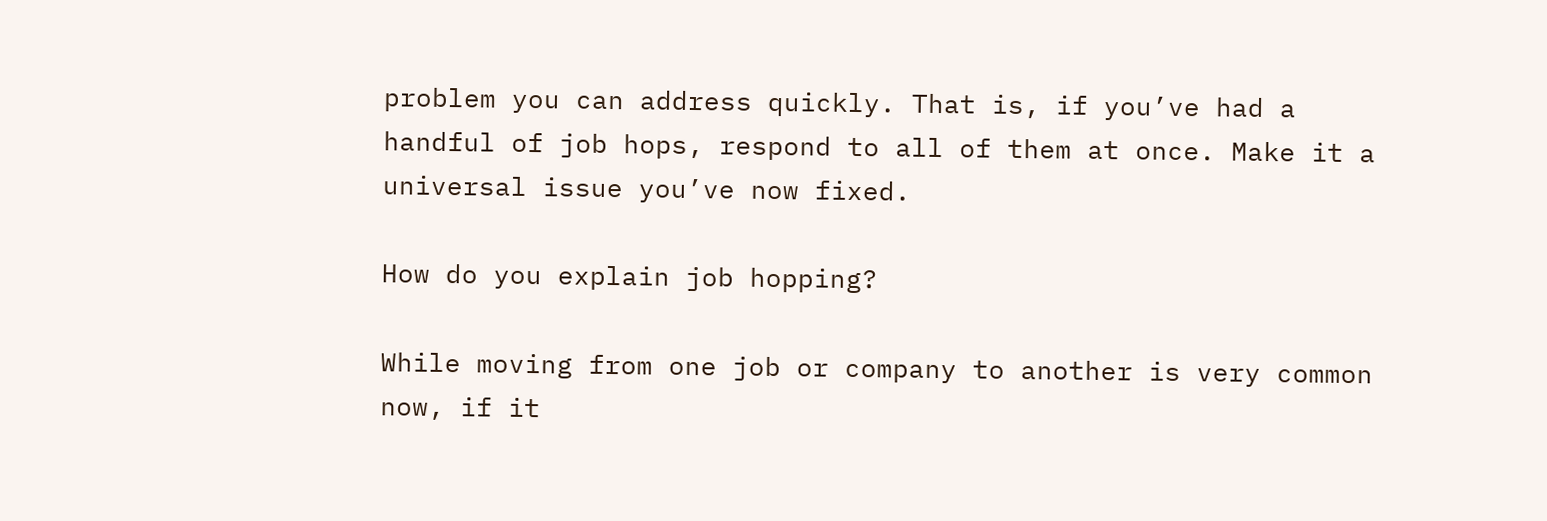problem you can address quickly. That is, if you’ve had a handful of job hops, respond to all of them at once. Make it a universal issue you’ve now fixed.

How do you explain job hopping?

While moving from one job or company to another is very common now, if it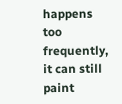happens too frequently, it can still paint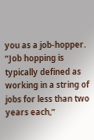you as a job-hopper. “Job hopping is typically defined as working in a string of jobs for less than two years each,”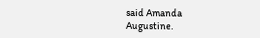said Amanda Augustine.